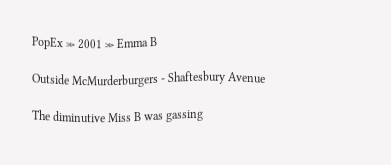PopEx ≫ 2001 ≫ Emma B

Outside McMurderburgers - Shaftesbury Avenue

The diminutive Miss B was gassing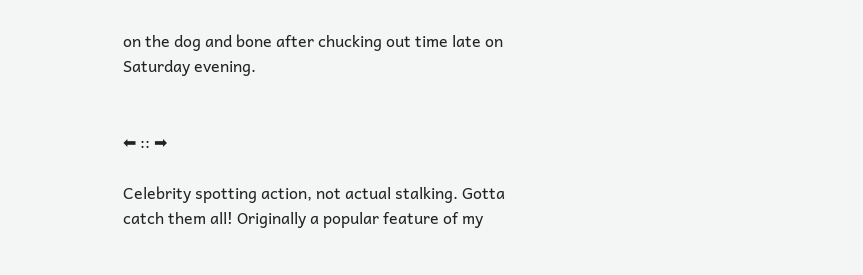on the dog and bone after chucking out time late on Saturday evening.


⬅ :: ➡

Celebrity spotting action, not actual stalking. Gotta catch them all! Originally a popular feature of my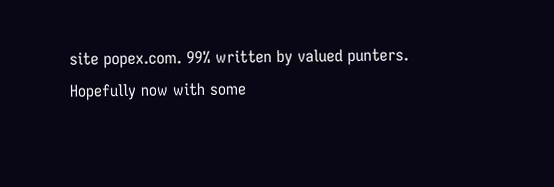site popex.com. 99% written by valued punters. Hopefully now with some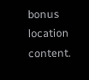bonus location content.